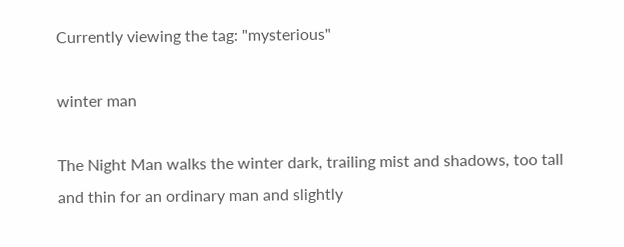Currently viewing the tag: "mysterious"

winter man

The Night Man walks the winter dark, trailing mist and shadows, too tall and thin for an ordinary man and slightly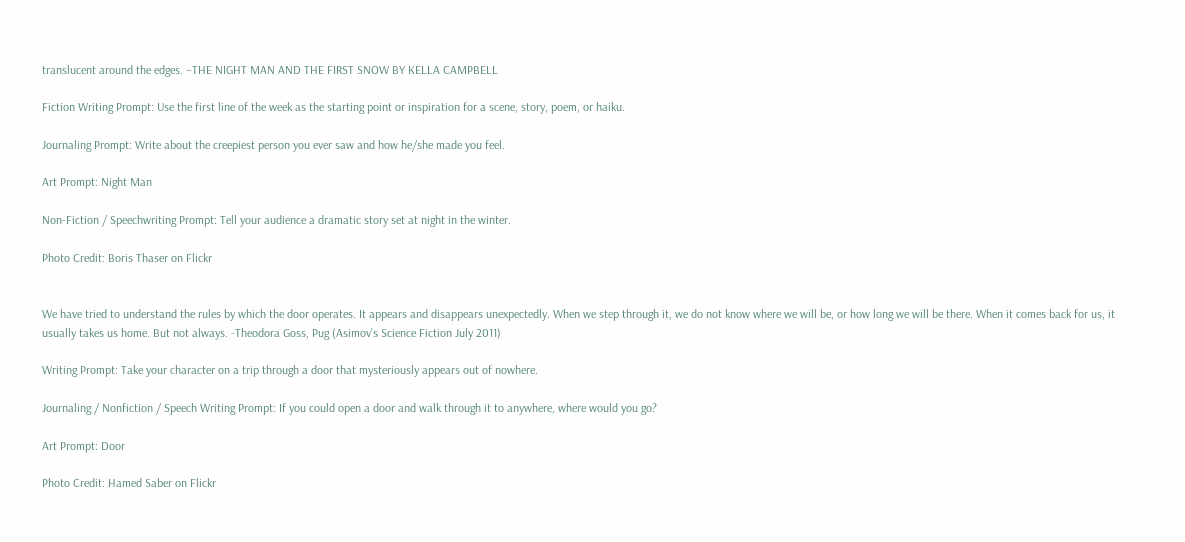translucent around the edges. –THE NIGHT MAN AND THE FIRST SNOW BY KELLA CAMPBELL

Fiction Writing Prompt: Use the first line of the week as the starting point or inspiration for a scene, story, poem, or haiku.

Journaling Prompt: Write about the creepiest person you ever saw and how he/she made you feel.

Art Prompt: Night Man

Non-Fiction / Speechwriting Prompt: Tell your audience a dramatic story set at night in the winter.

Photo Credit: Boris Thaser on Flickr


We have tried to understand the rules by which the door operates. It appears and disappears unexpectedly. When we step through it, we do not know where we will be, or how long we will be there. When it comes back for us, it usually takes us home. But not always. -Theodora Goss, Pug (Asimov’s Science Fiction July 2011)

Writing Prompt: Take your character on a trip through a door that mysteriously appears out of nowhere.

Journaling / Nonfiction / Speech Writing Prompt: If you could open a door and walk through it to anywhere, where would you go?

Art Prompt: Door

Photo Credit: Hamed Saber on Flickr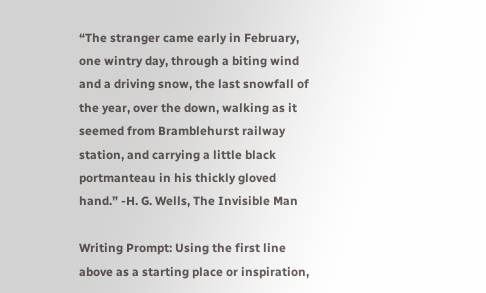“The stranger came early in February, one wintry day, through a biting wind and a driving snow, the last snowfall of the year, over the down, walking as it seemed from Bramblehurst railway station, and carrying a little black portmanteau in his thickly gloved hand.” -H. G. Wells, The Invisible Man

Writing Prompt: Using the first line above as a starting place or inspiration,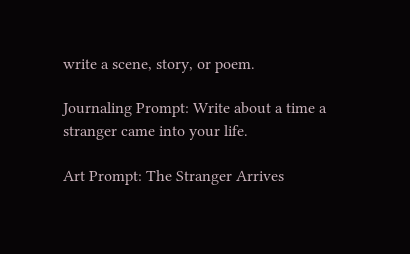write a scene, story, or poem.

Journaling Prompt: Write about a time a stranger came into your life.

Art Prompt: The Stranger Arrives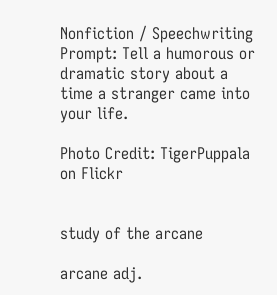Nonfiction / Speechwriting Prompt: Tell a humorous or dramatic story about a time a stranger came into your life.

Photo Credit: TigerPuppala on Flickr


study of the arcane

arcane adj.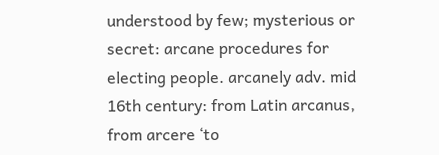understood by few; mysterious or secret: arcane procedures for electing people. arcanely adv. mid 16th century: from Latin arcanus, from arcere ‘to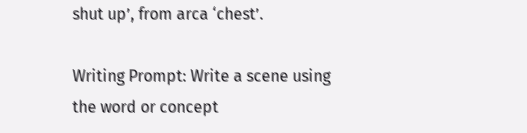shut up’, from arca ‘chest’.

Writing Prompt: Write a scene using the word or concept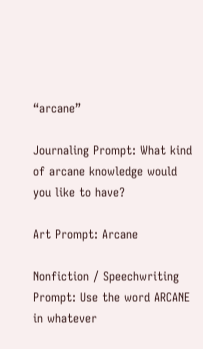“arcane”

Journaling Prompt: What kind of arcane knowledge would you like to have?

Art Prompt: Arcane

Nonfiction / Speechwriting Prompt: Use the word ARCANE in whatever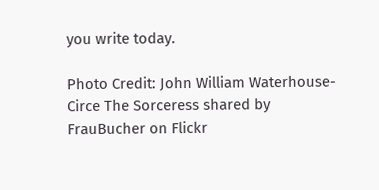you write today.

Photo Credit: John William Waterhouse-Circe The Sorceress shared by FrauBucher on Flickr